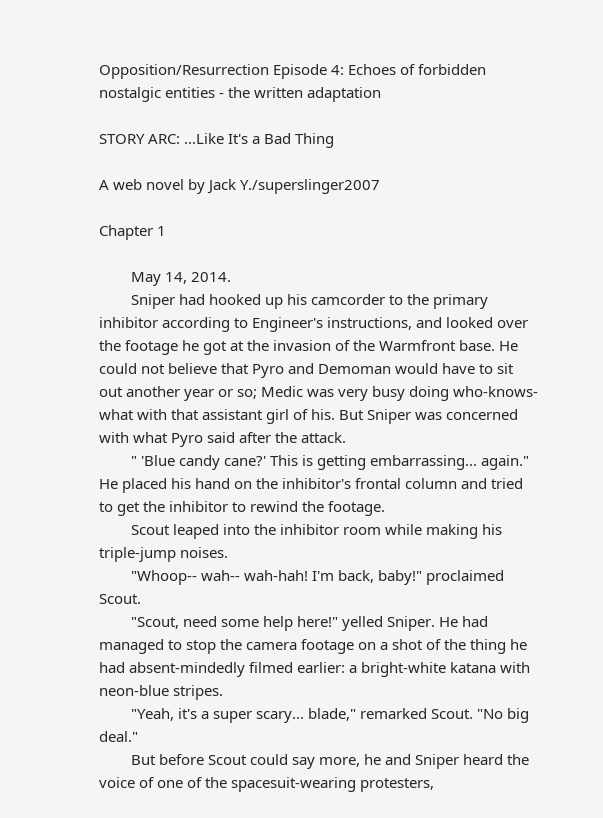Opposition/Resurrection Episode 4: Echoes of forbidden nostalgic entities - the written adaptation

STORY ARC: ...Like It's a Bad Thing

A web novel by Jack Y./superslinger2007

Chapter 1

        May 14, 2014.
        Sniper had hooked up his camcorder to the primary inhibitor according to Engineer's instructions, and looked over the footage he got at the invasion of the Warmfront base. He could not believe that Pyro and Demoman would have to sit out another year or so; Medic was very busy doing who-knows-what with that assistant girl of his. But Sniper was concerned with what Pyro said after the attack.
        " 'Blue candy cane?' This is getting embarrassing... again." He placed his hand on the inhibitor's frontal column and tried to get the inhibitor to rewind the footage.
        Scout leaped into the inhibitor room while making his triple-jump noises.
        "Whoop-- wah-- wah-hah! I'm back, baby!" proclaimed Scout.
        "Scout, need some help here!" yelled Sniper. He had managed to stop the camera footage on a shot of the thing he had absent-mindedly filmed earlier: a bright-white katana with neon-blue stripes.
        "Yeah, it's a super scary... blade," remarked Scout. "No big deal."
        But before Scout could say more, he and Sniper heard the voice of one of the spacesuit-wearing protesters,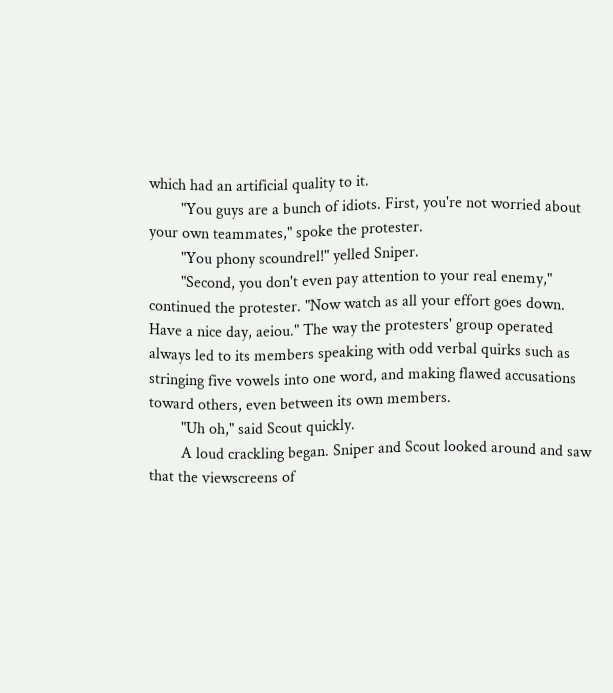which had an artificial quality to it.
        "You guys are a bunch of idiots. First, you're not worried about your own teammates," spoke the protester.
        "You phony scoundrel!" yelled Sniper.
        "Second, you don't even pay attention to your real enemy," continued the protester. "Now watch as all your effort goes down. Have a nice day, aeiou." The way the protesters' group operated always led to its members speaking with odd verbal quirks such as stringing five vowels into one word, and making flawed accusations toward others, even between its own members.
        "Uh oh," said Scout quickly.
        A loud crackling began. Sniper and Scout looked around and saw that the viewscreens of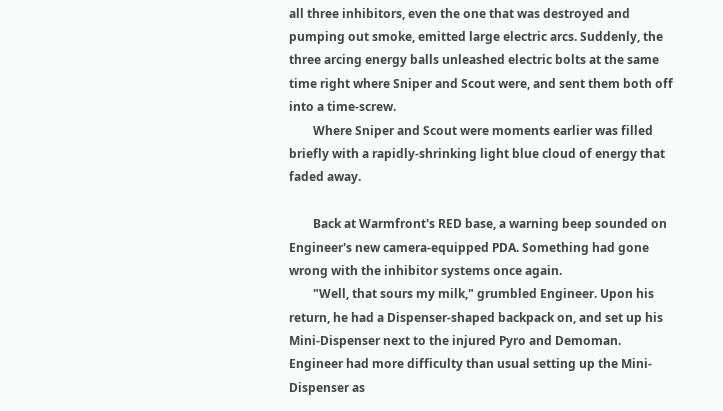all three inhibitors, even the one that was destroyed and pumping out smoke, emitted large electric arcs. Suddenly, the three arcing energy balls unleashed electric bolts at the same time right where Sniper and Scout were, and sent them both off into a time-screw.
        Where Sniper and Scout were moments earlier was filled briefly with a rapidly-shrinking light blue cloud of energy that faded away.

        Back at Warmfront's RED base, a warning beep sounded on Engineer's new camera-equipped PDA. Something had gone wrong with the inhibitor systems once again.
        "Well, that sours my milk," grumbled Engineer. Upon his return, he had a Dispenser-shaped backpack on, and set up his Mini-Dispenser next to the injured Pyro and Demoman. Engineer had more difficulty than usual setting up the Mini-Dispenser as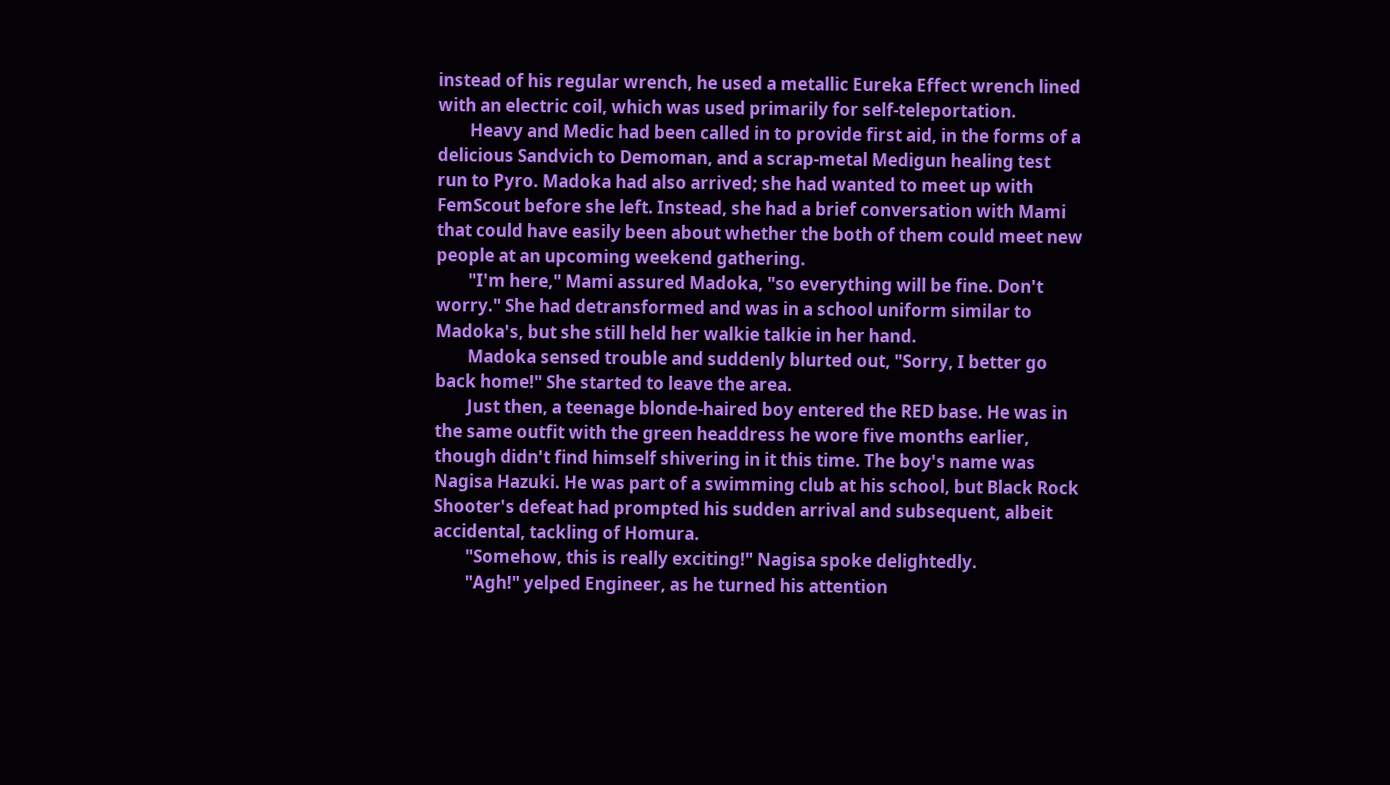instead of his regular wrench, he used a metallic Eureka Effect wrench lined with an electric coil, which was used primarily for self-teleportation.
        Heavy and Medic had been called in to provide first aid, in the forms of a delicious Sandvich to Demoman, and a scrap-metal Medigun healing test run to Pyro. Madoka had also arrived; she had wanted to meet up with FemScout before she left. Instead, she had a brief conversation with Mami that could have easily been about whether the both of them could meet new people at an upcoming weekend gathering.
        "I'm here," Mami assured Madoka, "so everything will be fine. Don't worry." She had detransformed and was in a school uniform similar to Madoka's, but she still held her walkie talkie in her hand.
        Madoka sensed trouble and suddenly blurted out, "Sorry, I better go back home!" She started to leave the area.
        Just then, a teenage blonde-haired boy entered the RED base. He was in the same outfit with the green headdress he wore five months earlier, though didn't find himself shivering in it this time. The boy's name was Nagisa Hazuki. He was part of a swimming club at his school, but Black Rock Shooter's defeat had prompted his sudden arrival and subsequent, albeit accidental, tackling of Homura.
        "Somehow, this is really exciting!" Nagisa spoke delightedly.
        "Agh!" yelped Engineer, as he turned his attention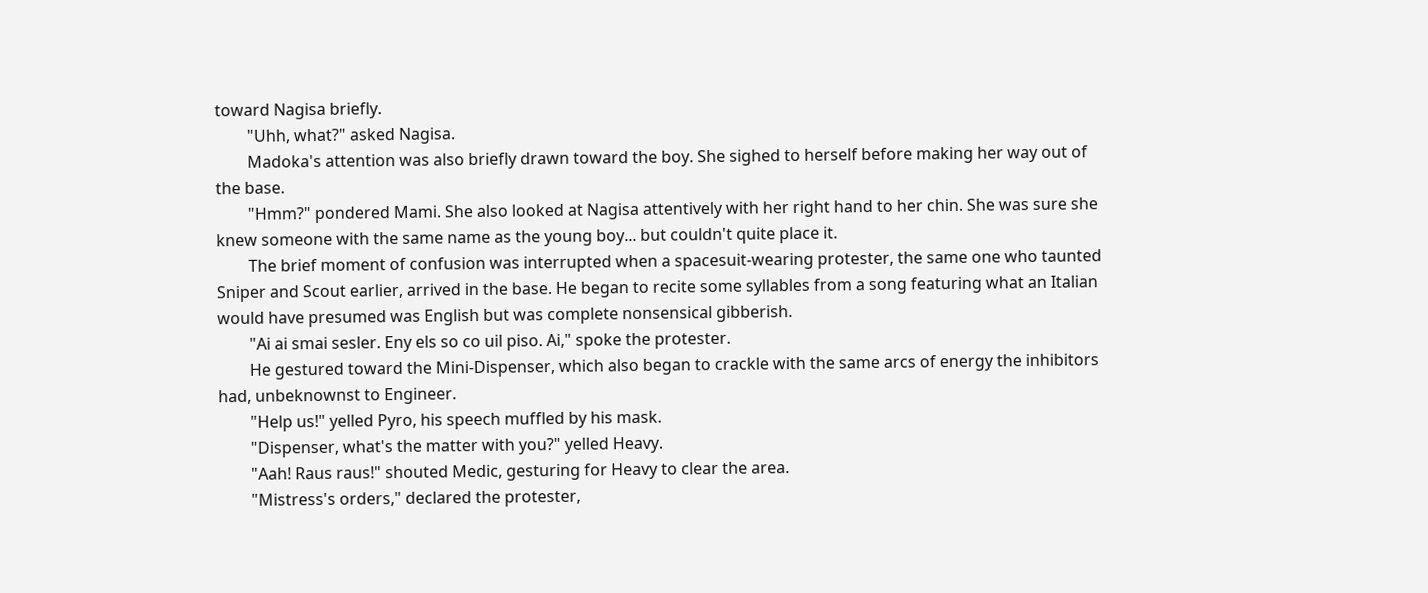toward Nagisa briefly.
        "Uhh, what?" asked Nagisa.
        Madoka's attention was also briefly drawn toward the boy. She sighed to herself before making her way out of the base.
        "Hmm?" pondered Mami. She also looked at Nagisa attentively with her right hand to her chin. She was sure she knew someone with the same name as the young boy... but couldn't quite place it.
        The brief moment of confusion was interrupted when a spacesuit-wearing protester, the same one who taunted Sniper and Scout earlier, arrived in the base. He began to recite some syllables from a song featuring what an Italian would have presumed was English but was complete nonsensical gibberish.
        "Ai ai smai sesler. Eny els so co uil piso. Ai," spoke the protester.
        He gestured toward the Mini-Dispenser, which also began to crackle with the same arcs of energy the inhibitors had, unbeknownst to Engineer.
        "Help us!" yelled Pyro, his speech muffled by his mask.
        "Dispenser, what's the matter with you?" yelled Heavy.
        "Aah! Raus raus!" shouted Medic, gesturing for Heavy to clear the area.
        "Mistress's orders," declared the protester,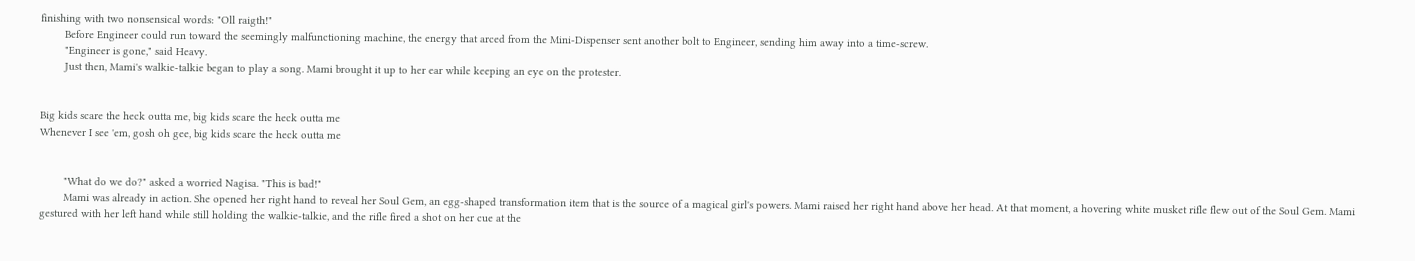finishing with two nonsensical words: "Oll raigth!"
        Before Engineer could run toward the seemingly malfunctioning machine, the energy that arced from the Mini-Dispenser sent another bolt to Engineer, sending him away into a time-screw.
        "Engineer is gone," said Heavy.
        Just then, Mami's walkie-talkie began to play a song. Mami brought it up to her ear while keeping an eye on the protester.


Big kids scare the heck outta me, big kids scare the heck outta me
Whenever I see 'em, gosh oh gee, big kids scare the heck outta me


        "What do we do?" asked a worried Nagisa. "This is bad!"
        Mami was already in action. She opened her right hand to reveal her Soul Gem, an egg-shaped transformation item that is the source of a magical girl's powers. Mami raised her right hand above her head. At that moment, a hovering white musket rifle flew out of the Soul Gem. Mami gestured with her left hand while still holding the walkie-talkie, and the rifle fired a shot on her cue at the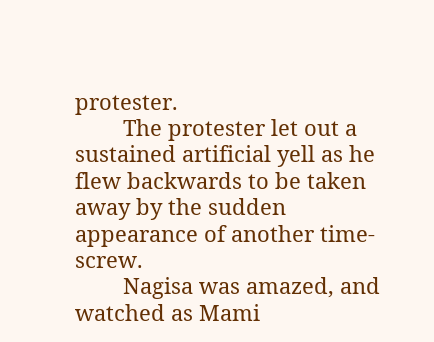protester.
        The protester let out a sustained artificial yell as he flew backwards to be taken away by the sudden appearance of another time-screw.
        Nagisa was amazed, and watched as Mami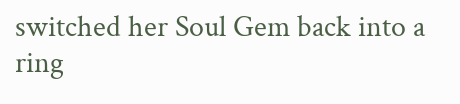switched her Soul Gem back into a ring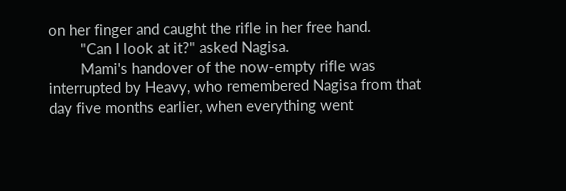on her finger and caught the rifle in her free hand.
        "Can I look at it?" asked Nagisa.
        Mami's handover of the now-empty rifle was interrupted by Heavy, who remembered Nagisa from that day five months earlier, when everything went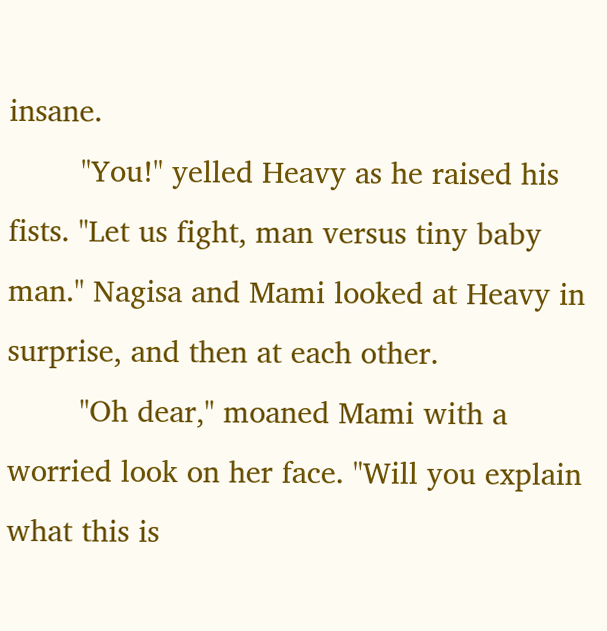insane.
        "You!" yelled Heavy as he raised his fists. "Let us fight, man versus tiny baby man." Nagisa and Mami looked at Heavy in surprise, and then at each other.
        "Oh dear," moaned Mami with a worried look on her face. "Will you explain what this is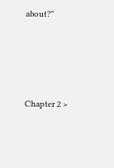about?"




Chapter 2 >